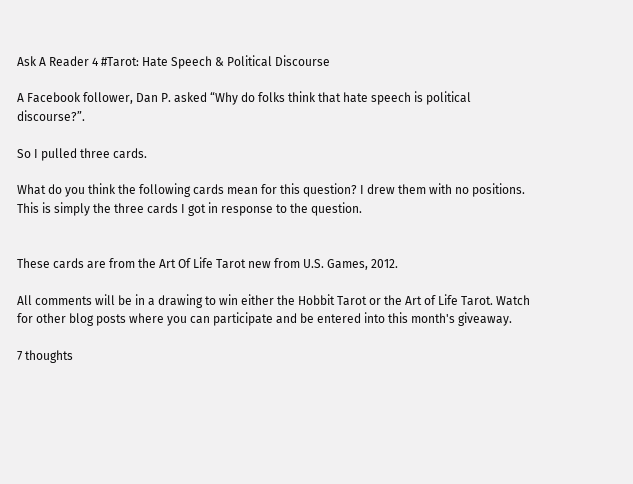Ask A Reader 4 #Tarot: Hate Speech & Political Discourse

A Facebook follower, Dan P. asked “Why do folks think that hate speech is political discourse?”.

So I pulled three cards.

What do you think the following cards mean for this question? I drew them with no positions. This is simply the three cards I got in response to the question.


These cards are from the Art Of Life Tarot new from U.S. Games, 2012.

All comments will be in a drawing to win either the Hobbit Tarot or the Art of Life Tarot. Watch for other blog posts where you can participate and be entered into this month's giveaway.

7 thoughts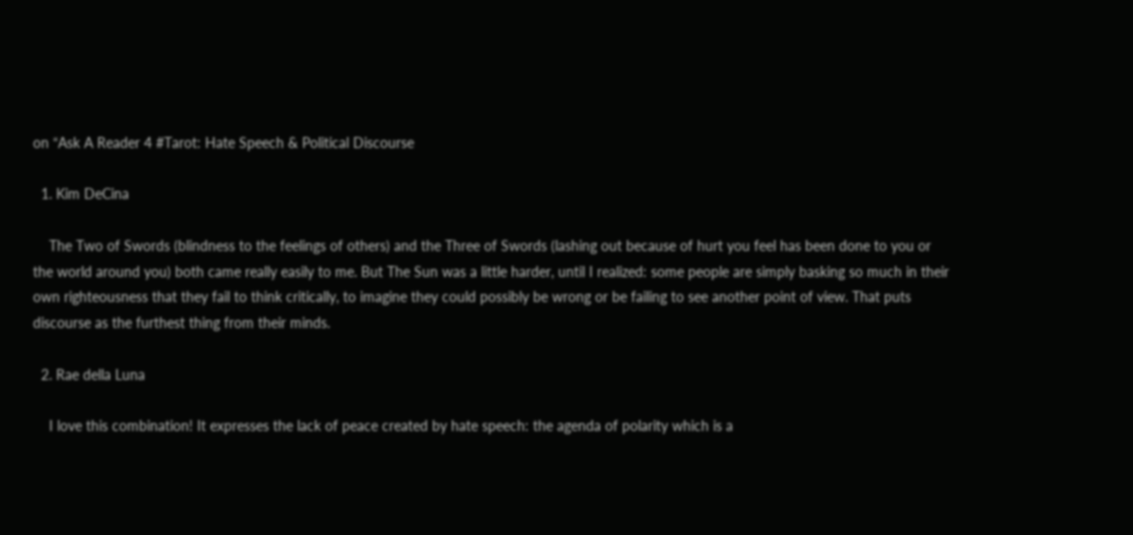on “Ask A Reader 4 #Tarot: Hate Speech & Political Discourse

  1. Kim DeCina

    The Two of Swords (blindness to the feelings of others) and the Three of Swords (lashing out because of hurt you feel has been done to you or the world around you) both came really easily to me. But The Sun was a little harder, until I realized: some people are simply basking so much in their own righteousness that they fail to think critically, to imagine they could possibly be wrong or be failing to see another point of view. That puts discourse as the furthest thing from their minds.

  2. Rae della Luna

    I love this combination! It expresses the lack of peace created by hate speech: the agenda of polarity which is a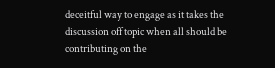deceitful way to engage as it takes the discussion off topic when all should be contributing on the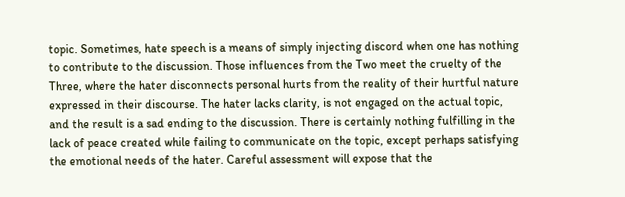topic. Sometimes, hate speech is a means of simply injecting discord when one has nothing to contribute to the discussion. Those influences from the Two meet the cruelty of the Three, where the hater disconnects personal hurts from the reality of their hurtful nature expressed in their discourse. The hater lacks clarity, is not engaged on the actual topic, and the result is a sad ending to the discussion. There is certainly nothing fulfilling in the lack of peace created while failing to communicate on the topic, except perhaps satisfying the emotional needs of the hater. Careful assessment will expose that the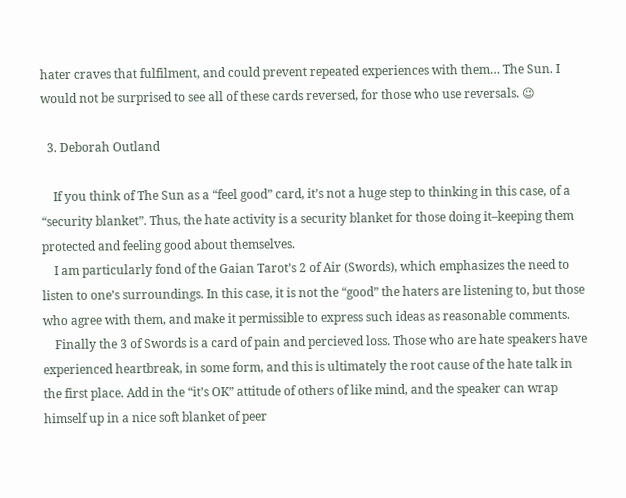hater craves that fulfilment, and could prevent repeated experiences with them… The Sun. I would not be surprised to see all of these cards reversed, for those who use reversals. 😉

  3. Deborah Outland

    If you think of The Sun as a “feel good” card, it’s not a huge step to thinking in this case, of a “security blanket”. Thus, the hate activity is a security blanket for those doing it–keeping them protected and feeling good about themselves.
    I am particularly fond of the Gaian Tarot’s 2 of Air (Swords), which emphasizes the need to listen to one’s surroundings. In this case, it is not the “good” the haters are listening to, but those who agree with them, and make it permissible to express such ideas as reasonable comments.
    Finally the 3 of Swords is a card of pain and percieved loss. Those who are hate speakers have experienced heartbreak, in some form, and this is ultimately the root cause of the hate talk in the first place. Add in the “it’s OK” attitude of others of like mind, and the speaker can wrap himself up in a nice soft blanket of peer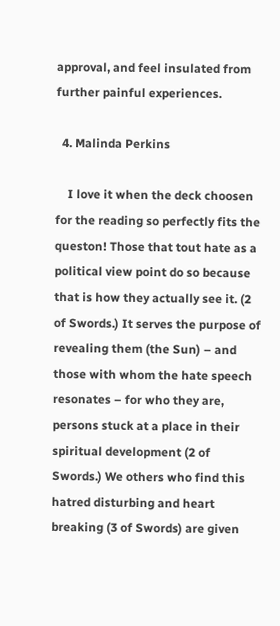approval, and feel insulated from further painful experiences.

  4. Malinda Perkins

    I love it when the deck choosen for the reading so perfectly fits the queston! Those that tout hate as a political view point do so because that is how they actually see it. (2 of Swords.) It serves the purpose of revealing them (the Sun) – and those with whom the hate speech resonates – for who they are, persons stuck at a place in their spiritual development (2 of Swords.) We others who find this hatred disturbing and heart breaking (3 of Swords) are given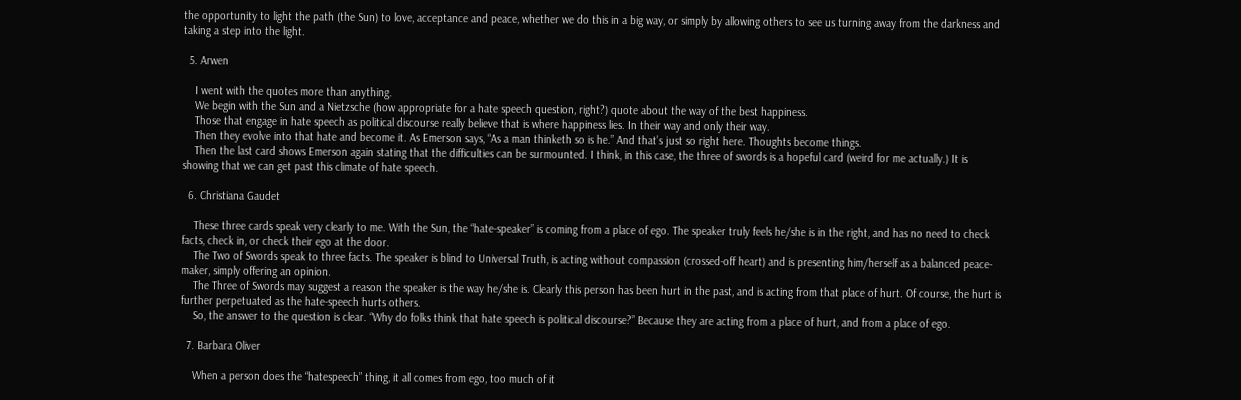the opportunity to light the path (the Sun) to love, acceptance and peace, whether we do this in a big way, or simply by allowing others to see us turning away from the darkness and taking a step into the light.

  5. Arwen

    I went with the quotes more than anything.
    We begin with the Sun and a Nietzsche (how appropriate for a hate speech question, right?) quote about the way of the best happiness.
    Those that engage in hate speech as political discourse really believe that is where happiness lies. In their way and only their way.
    Then they evolve into that hate and become it. As Emerson says, “As a man thinketh so is he.” And that’s just so right here. Thoughts become things.
    Then the last card shows Emerson again stating that the difficulties can be surmounted. I think, in this case, the three of swords is a hopeful card (weird for me actually.) It is showing that we can get past this climate of hate speech.

  6. Christiana Gaudet

    These three cards speak very clearly to me. With the Sun, the “hate-speaker” is coming from a place of ego. The speaker truly feels he/she is in the right, and has no need to check facts, check in, or check their ego at the door.
    The Two of Swords speak to three facts. The speaker is blind to Universal Truth, is acting without compassion (crossed-off heart) and is presenting him/herself as a balanced peace-maker, simply offering an opinion.
    The Three of Swords may suggest a reason the speaker is the way he/she is. Clearly this person has been hurt in the past, and is acting from that place of hurt. Of course, the hurt is further perpetuated as the hate-speech hurts others.
    So, the answer to the question is clear. “Why do folks think that hate speech is political discourse?” Because they are acting from a place of hurt, and from a place of ego.

  7. Barbara Oliver

    When a person does the “hatespeech” thing, it all comes from ego, too much of it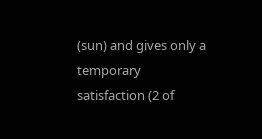(sun) and gives only a temporary satisfaction (2 of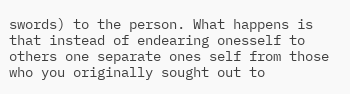swords) to the person. What happens is that instead of endearing onesself to others one separate ones self from those who you originally sought out to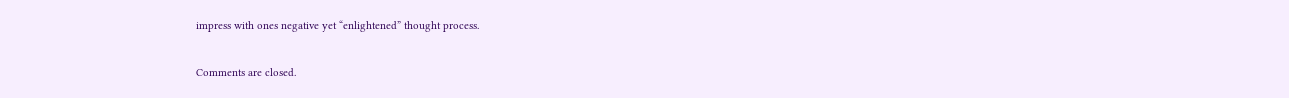impress with ones negative yet “enlightened” thought process.

Comments are closed.